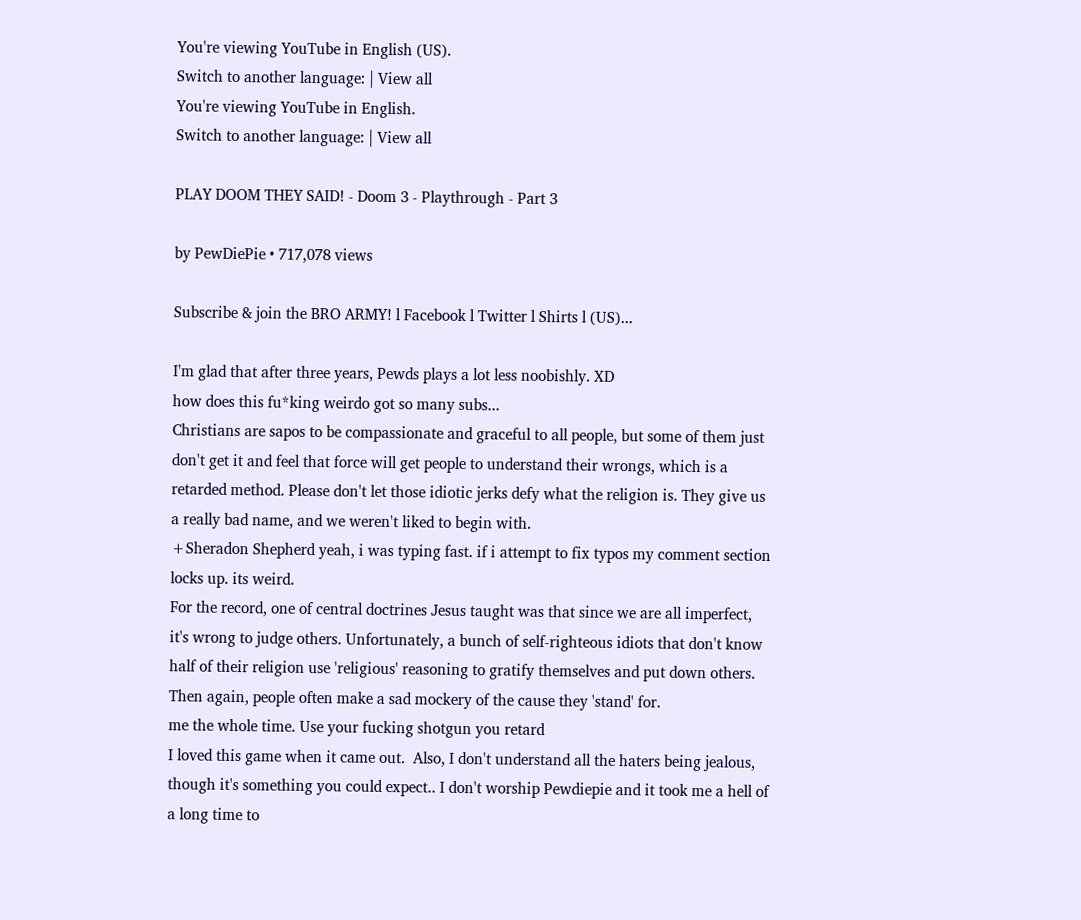You're viewing YouTube in English (US).
Switch to another language: | View all
You're viewing YouTube in English.
Switch to another language: | View all

PLAY DOOM THEY SAID! - Doom 3 - Playthrough - Part 3

by PewDiePie • 717,078 views

Subscribe & join the BRO ARMY! l Facebook l Twitter l Shirts l (US)...

I'm glad that after three years, Pewds plays a lot less noobishly. XD
how does this fu*king weirdo got so many subs...
Christians are sapos to be compassionate and graceful to all people, but some of them just don't get it and feel that force will get people to understand their wrongs, which is a retarded method. Please don't let those idiotic jerks defy what the religion is. They give us a really bad name, and we weren't liked to begin with.
+Sheradon Shepherd yeah, i was typing fast. if i attempt to fix typos my comment section locks up. its weird.
For the record, one of central doctrines Jesus taught was that since we are all imperfect, it's wrong to judge others. Unfortunately, a bunch of self-righteous idiots that don't know half of their religion use 'religious' reasoning to gratify themselves and put down others. Then again, people often make a sad mockery of the cause they 'stand' for.
me the whole time. Use your fucking shotgun you retard
I loved this game when it came out.  Also, I don't understand all the haters being jealous, though it's something you could expect.. I don't worship Pewdiepie and it took me a hell of a long time to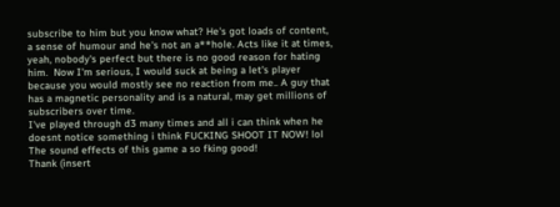subscribe to him but you know what? He's got loads of content, a sense of humour and he's not an a**hole. Acts like it at times, yeah, nobody's perfect but there is no good reason for hating him.  Now I'm serious, I would suck at being a let's player because you would mostly see no reaction from me.. A guy that has a magnetic personality and is a natural, may get millions of subscribers over time.
I've played through d3 many times and all i can think when he doesnt notice something i think FUCKING SHOOT IT NOW! lol
The sound effects of this game a so fking good!
Thank (insert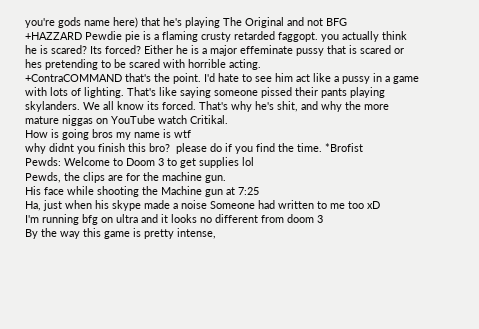you're gods name here) that he's playing The Original and not BFG
+HAZZARD Pewdie pie is a flaming crusty retarded faggopt. you actually think he is scared? Its forced? Either he is a major effeminate pussy that is scared or hes pretending to be scared with horrible acting.
+ContraCOMMAND that's the point. I'd hate to see him act like a pussy in a game with lots of lighting. That's like saying someone pissed their pants playing skylanders. We all know its forced. That's why he's shit, and why the more mature niggas on YouTube watch Critikal.
How is going bros my name is wtf
why didnt you finish this bro?  please do if you find the time. *Brofist
Pewds: Welcome to Doom 3 to get supplies lol
Pewds, the clips are for the machine gun.
His face while shooting the Machine gun at 7:25
Ha, just when his skype made a noise Someone had written to me too xD
I'm running bfg on ultra and it looks no different from doom 3
By the way this game is pretty intense,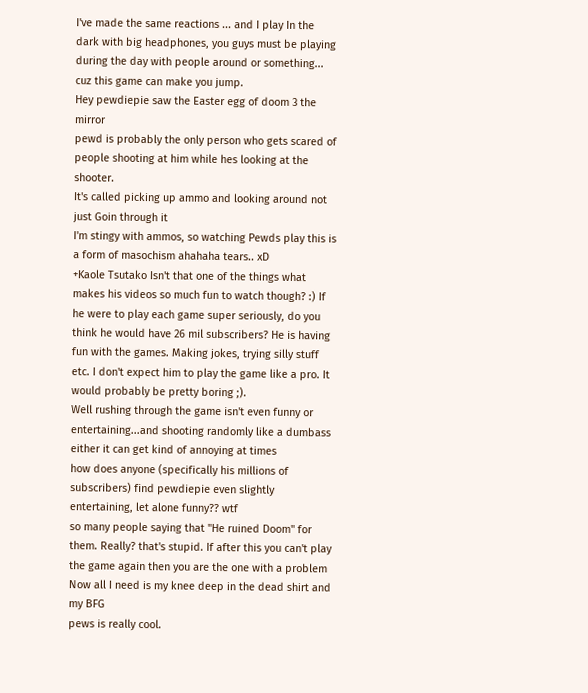I've made the same reactions ... and I play In the dark with big headphones, you guys must be playing during the day with people around or something... cuz this game can make you jump.
Hey pewdiepie saw the Easter egg of doom 3 the mirror
pewd is probably the only person who gets scared of people shooting at him while hes looking at the shooter.
It's called picking up ammo and looking around not just Goin through it
I'm stingy with ammos, so watching Pewds play this is a form of masochism ahahaha tears.. xD
+Kaole Tsutako Isn't that one of the things what makes his videos so much fun to watch though? :) If he were to play each game super seriously, do you think he would have 26 mil subscribers? He is having fun with the games. Making jokes, trying silly stuff etc. I don't expect him to play the game like a pro. It would probably be pretty boring ;).
Well rushing through the game isn't even funny or entertaining...and shooting randomly like a dumbass either it can get kind of annoying at times
how does anyone (specifically his millions of subscribers) find pewdiepie even slightly entertaining, let alone funny?? wtf
so many people saying that "He ruined Doom" for them. Really? that's stupid. If after this you can't play the game again then you are the one with a problem
Now all I need is my knee deep in the dead shirt and my BFG
pews is really cool.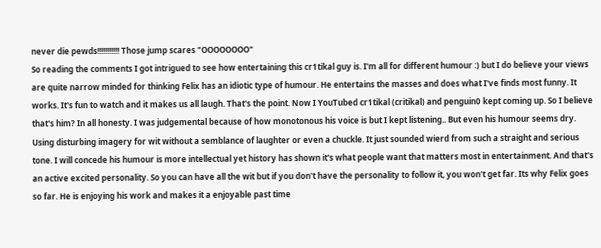never die pewds!!!!!!!!!!! Those jump scares "OOOOOOOO"
So reading the comments I got intrigued to see how entertaining this cr1tikal guy is. I'm all for different humour :) but I do believe your views are quite narrow minded for thinking Felix has an idiotic type of humour. He entertains the masses and does what I've finds most funny. It works. It's fun to watch and it makes us all laugh. That's the point. Now I YouTubed cr1tikal (critikal) and penguin0 kept coming up. So I believe that's him? In all honesty. I was judgemental because of how monotonous his voice is but I kept listening.. But even his humour seems dry. Using disturbing imagery for wit without a semblance of laughter or even a chuckle. It just sounded wierd from such a straight and serious tone. I will concede his humour is more intellectual yet history has shown it's what people want that matters most in entertainment. And that's an active excited personality. So you can have all the wit but if you don't have the personality to follow it, you won't get far. Its why Felix goes so far. He is enjoying his work and makes it a enjoyable past time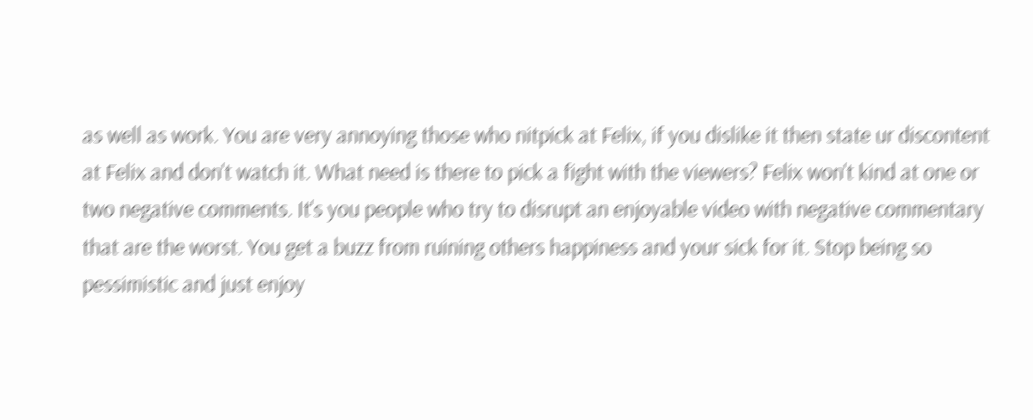as well as work. You are very annoying those who nitpick at Felix, if you dislike it then state ur discontent at Felix and don't watch it. What need is there to pick a fight with the viewers? Felix won't kind at one or two negative comments. It's you people who try to disrupt an enjoyable video with negative commentary that are the worst. You get a buzz from ruining others happiness and your sick for it. Stop being so pessimistic and just enjoy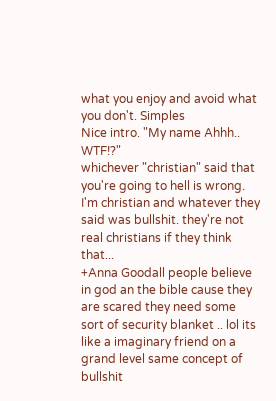what you enjoy and avoid what you don't. Simples
Nice intro. "My name Ahhh.. WTF!?"
whichever "christian" said that you're going to hell is wrong. I'm christian and whatever they said was bullshit. they're not real christians if they think that...
+Anna Goodall people believe in god an the bible cause they are scared they need some sort of security blanket .. lol its like a imaginary friend on a grand level same concept of bullshit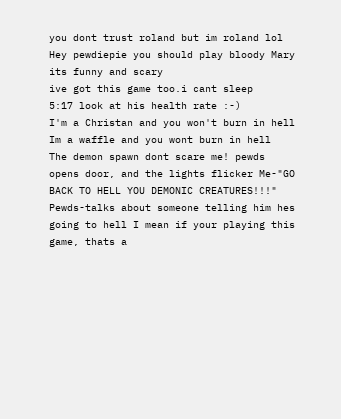you dont trust roland but im roland lol
Hey pewdiepie you should play bloody Mary its funny and scary
ive got this game too.i cant sleep
5:17 look at his health rate :-)
I'm a Christan and you won't burn in hell
Im a waffle and you wont burn in hell
The demon spawn dont scare me! pewds opens door, and the lights flicker Me-"GO BACK TO HELL YOU DEMONIC CREATURES!!!" Pewds-talks about someone telling him hes going to hell I mean if your playing this game, thats a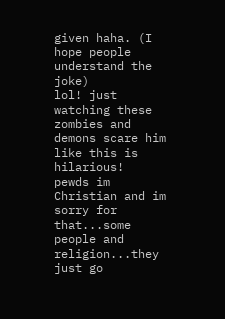given haha. (I hope people understand the joke)
lol! just watching these zombies and demons scare him like this is hilarious!
pewds im Christian and im sorry for that...some people and religion...they just go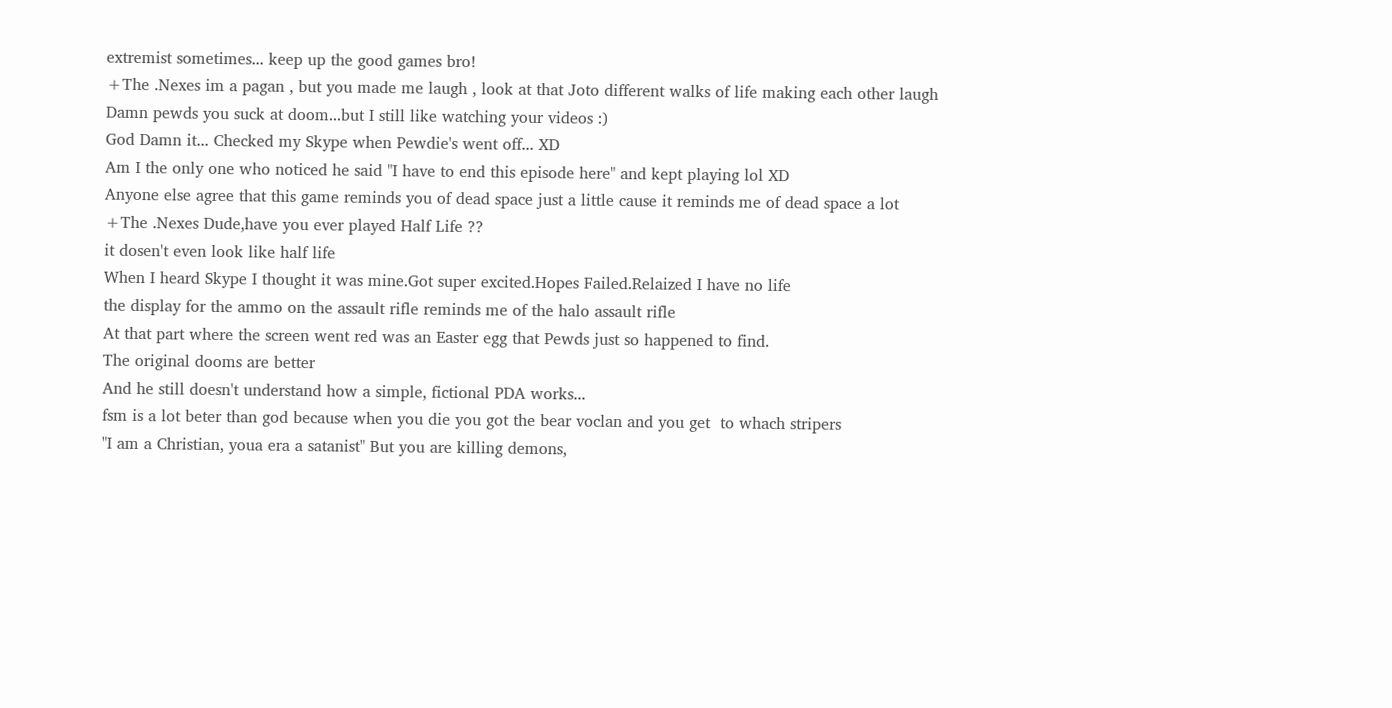extremist sometimes... keep up the good games bro!
+The .Nexes im a pagan , but you made me laugh , look at that Joto different walks of life making each other laugh
Damn pewds you suck at doom...but I still like watching your videos :)
God Damn it... Checked my Skype when Pewdie's went off... XD
Am I the only one who noticed he said "I have to end this episode here" and kept playing lol XD
Anyone else agree that this game reminds you of dead space just a little cause it reminds me of dead space a lot
+The .Nexes Dude,have you ever played Half Life ??
it dosen't even look like half life
When I heard Skype I thought it was mine.Got super excited.Hopes Failed.Relaized I have no life
the display for the ammo on the assault rifle reminds me of the halo assault rifle
At that part where the screen went red was an Easter egg that Pewds just so happened to find.
The original dooms are better
And he still doesn't understand how a simple, fictional PDA works...
fsm is a lot beter than god because when you die you got the bear voclan and you get  to whach stripers
"I am a Christian, youa era a satanist" But you are killing demons,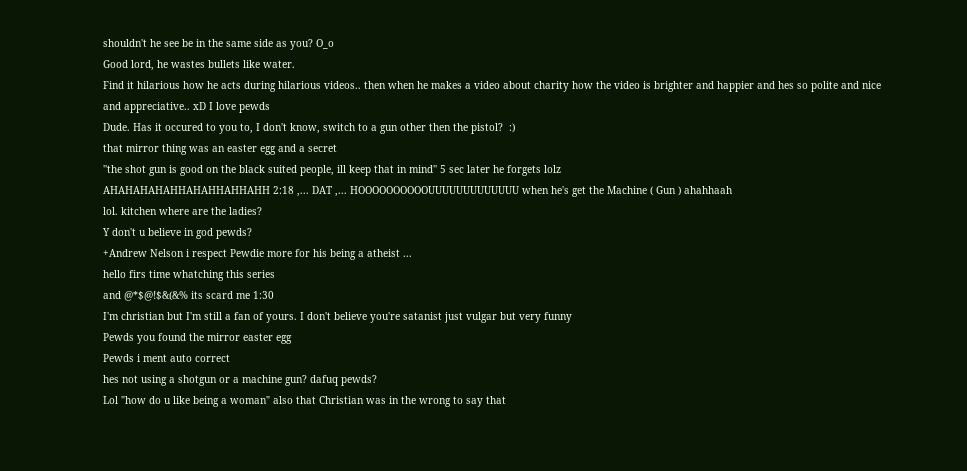shouldn't he see be in the same side as you? O_o
Good lord, he wastes bullets like water.
Find it hilarious how he acts during hilarious videos.. then when he makes a video about charity how the video is brighter and happier and hes so polite and nice and appreciative.. xD I love pewds
Dude. Has it occured to you to, I don't know, switch to a gun other then the pistol?  :)
that mirror thing was an easter egg and a secret
''the shot gun is good on the black suited people, ill keep that in mind'' 5 sec later he forgets lolz
AHAHAHAHAHHAHAHHAHHAHH 2:18 ,... DAT ,... HOOOOOOOOOOUUUUUUUUUUUUU when he's get the Machine ( Gun ) ahahhaah
lol. kitchen where are the ladies?
Y don't u believe in god pewds?
+Andrew Nelson i respect Pewdie more for his being a atheist ...
hello firs time whatching this series
and @*$@!$&(&% its scard me 1:30
I'm christian but I'm still a fan of yours. I don't believe you're satanist just vulgar but very funny
Pewds you found the mirror easter egg
Pewds i ment auto correct
hes not using a shotgun or a machine gun? dafuq pewds?
Lol "how do u like being a woman" also that Christian was in the wrong to say that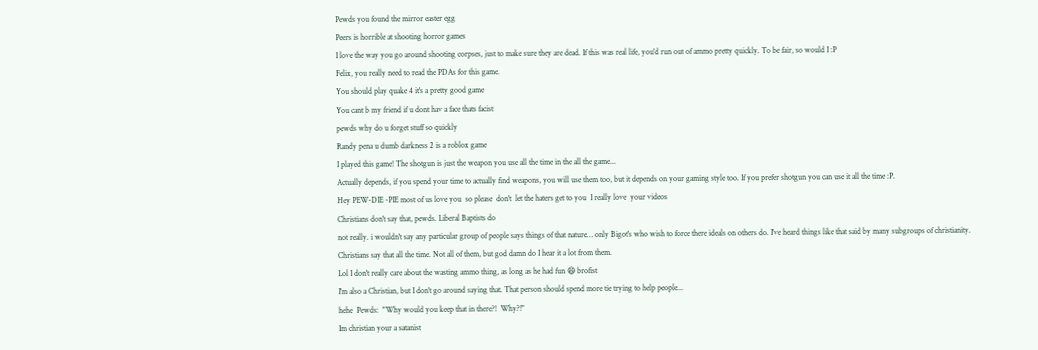Pewds you found the mirror easter egg
Peers is horrible at shooting horror games
I love the way you go around shooting corpses, just to make sure they are dead. If this was real life, you'd run out of ammo pretty quickly. To be fair, so would I :P
Felix, you really need to read the PDAs for this game.
You should play quake 4 it's a pretty good game
You cant b my friend if u dont hav a face thats facist
pewds why do u forget stuff so quickly
Randy pena u dumb darkness 2 is a roblox game
I played this game! The shotgun is just the weapon you use all the time in the all the game...
Actually depends, if you spend your time to actually find weapons, you will use them too, but it depends on your gaming style too. If you prefer shotgun you can use it all the time :P.
Hey PEW-DIE -PIE most of us love you  so please  don't  let the haters get to you  I really love  your videos
Christians don't say that, pewds. Liberal Baptists do
not really. i wouldn't say any particular group of people says things of that nature… only Bigot's who wish to force there ideals on others do. I've heard things like that said by many subgroups of christianity.
Christians say that all the time. Not all of them, but god damn do I hear it a lot from them.
Lol I don't really care about the wasting ammo thing, as long as he had fun 😄 brofist
I'm also a Christian, but I don't go around saying that. That person should spend more tie trying to help people...
hehe  Pewds:  "Why would you keep that in there?!  Why?!"
Im christian your a satanist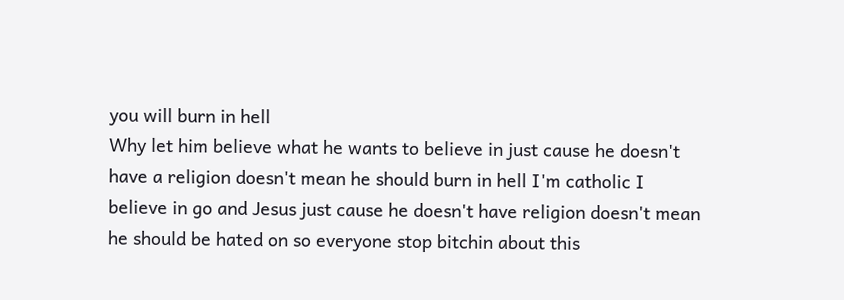you will burn in hell
Why let him believe what he wants to believe in just cause he doesn't have a religion doesn't mean he should burn in hell I'm catholic I believe in go and Jesus just cause he doesn't have religion doesn't mean he should be hated on so everyone stop bitchin about this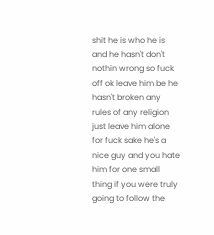shit he is who he is and he hasn't don't nothin wrong so fuck off ok leave him be he hasn't broken any rules of any religion just leave him alone for fuck sake he's a nice guy and you hate him for one small thing if you were truly going to follow the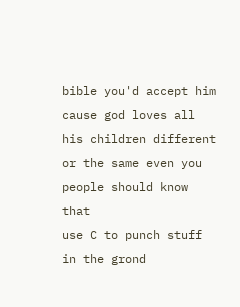bible you'd accept him cause god loves all his children different or the same even you people should know that
use C to punch stuff in the grond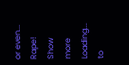or even... Rape!
Show more Loading...
to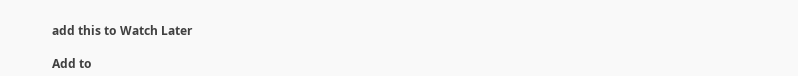add this to Watch Later

Add to